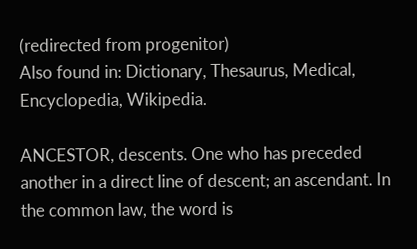(redirected from progenitor)
Also found in: Dictionary, Thesaurus, Medical, Encyclopedia, Wikipedia.

ANCESTOR, descents. One who has preceded another in a direct line of descent; an ascendant. In the common law, the word is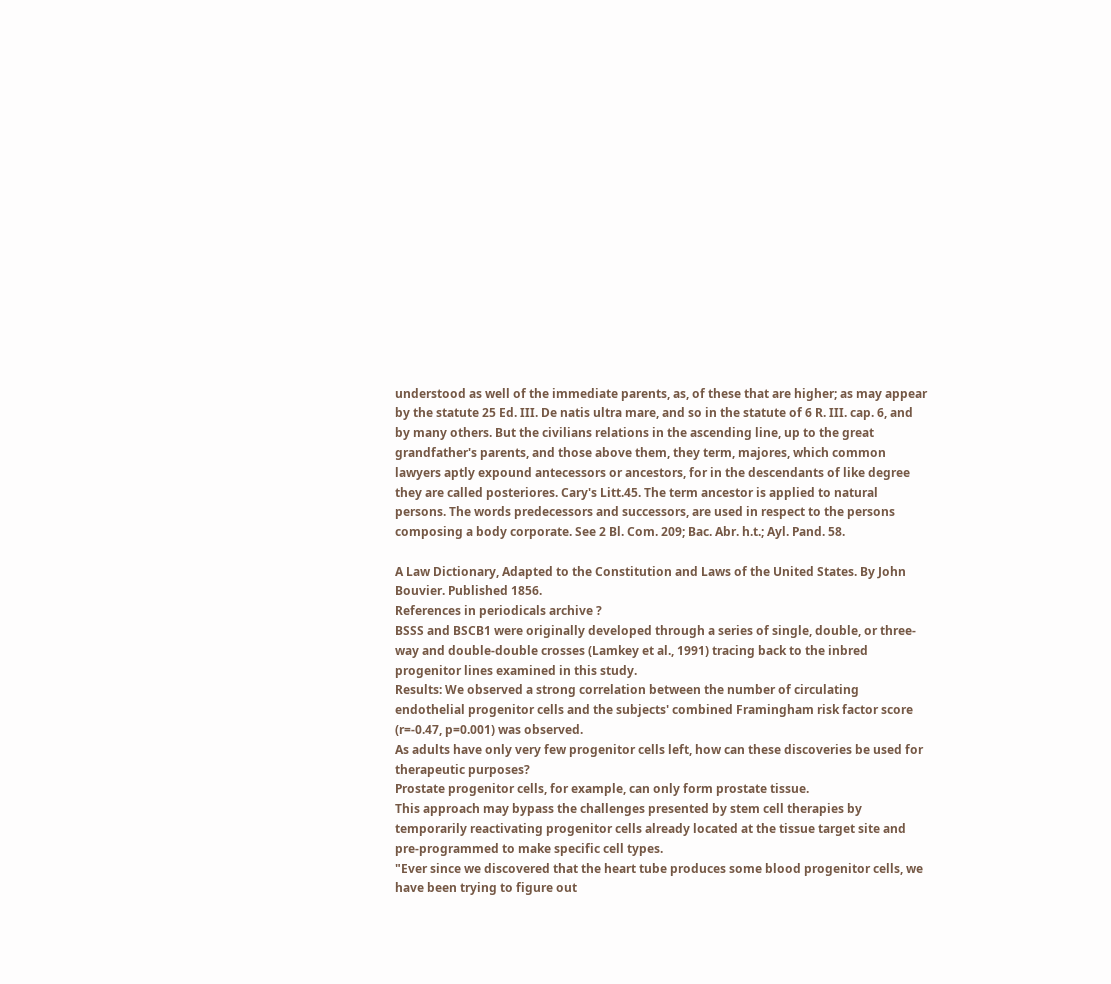understood as well of the immediate parents, as, of these that are higher; as may appear by the statute 25 Ed. III. De natis ultra mare, and so in the statute of 6 R. III. cap. 6, and by many others. But the civilians relations in the ascending line, up to the great grandfather's parents, and those above them, they term, majores, which common lawyers aptly expound antecessors or ancestors, for in the descendants of like degree they are called posteriores. Cary's Litt.45. The term ancestor is applied to natural persons. The words predecessors and successors, are used in respect to the persons composing a body corporate. See 2 Bl. Com. 209; Bac. Abr. h.t.; Ayl. Pand. 58.

A Law Dictionary, Adapted to the Constitution and Laws of the United States. By John Bouvier. Published 1856.
References in periodicals archive ?
BSSS and BSCB1 were originally developed through a series of single, double, or three-way and double-double crosses (Lamkey et al., 1991) tracing back to the inbred progenitor lines examined in this study.
Results: We observed a strong correlation between the number of circulating endothelial progenitor cells and the subjects' combined Framingham risk factor score (r=-0.47, p=0.001) was observed.
As adults have only very few progenitor cells left, how can these discoveries be used for therapeutic purposes?
Prostate progenitor cells, for example, can only form prostate tissue.
This approach may bypass the challenges presented by stem cell therapies by temporarily reactivating progenitor cells already located at the tissue target site and pre-programmed to make specific cell types.
"Ever since we discovered that the heart tube produces some blood progenitor cells, we have been trying to figure out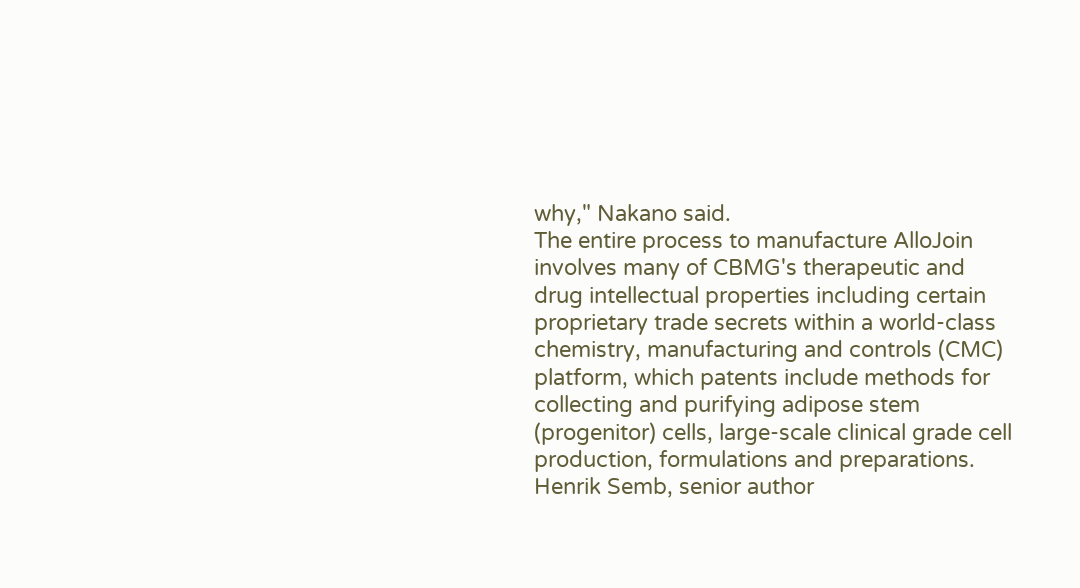why," Nakano said.
The entire process to manufacture AlloJoin involves many of CBMG's therapeutic and drug intellectual properties including certain proprietary trade secrets within a world-class chemistry, manufacturing and controls (CMC) platform, which patents include methods for collecting and purifying adipose stem (progenitor) cells, large-scale clinical grade cell production, formulations and preparations.
Henrik Semb, senior author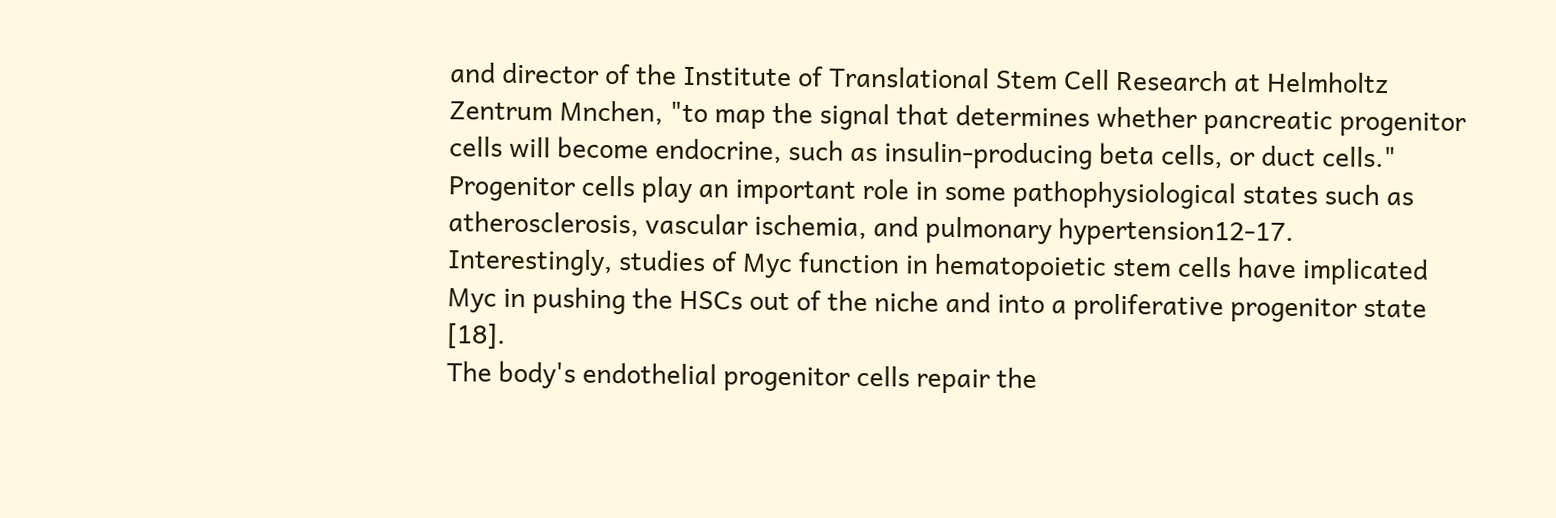and director of the Institute of Translational Stem Cell Research at Helmholtz Zentrum Mnchen, "to map the signal that determines whether pancreatic progenitor cells will become endocrine, such as insulin-producing beta cells, or duct cells."
Progenitor cells play an important role in some pathophysiological states such as atherosclerosis, vascular ischemia, and pulmonary hypertension12-17.
Interestingly, studies of Myc function in hematopoietic stem cells have implicated Myc in pushing the HSCs out of the niche and into a proliferative progenitor state [18].
The body's endothelial progenitor cells repair the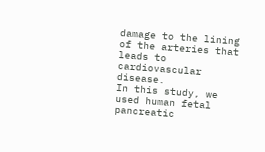damage to the lining of the arteries that leads to cardiovascular disease.
In this study, we used human fetal pancreatic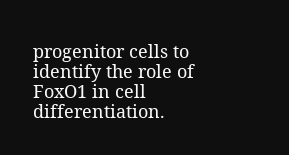progenitor cells to identify the role of FoxO1 in cell differentiation.